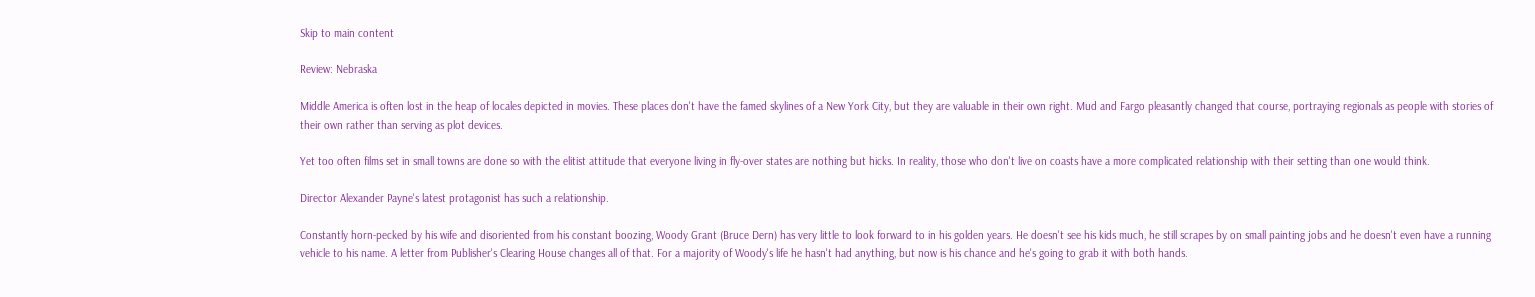Skip to main content

Review: Nebraska

Middle America is often lost in the heap of locales depicted in movies. These places don't have the famed skylines of a New York City, but they are valuable in their own right. Mud and Fargo pleasantly changed that course, portraying regionals as people with stories of their own rather than serving as plot devices.

Yet too often films set in small towns are done so with the elitist attitude that everyone living in fly-over states are nothing but hicks. In reality, those who don't live on coasts have a more complicated relationship with their setting than one would think.

Director Alexander Payne's latest protagonist has such a relationship.

Constantly horn-pecked by his wife and disoriented from his constant boozing, Woody Grant (Bruce Dern) has very little to look forward to in his golden years. He doesn't see his kids much, he still scrapes by on small painting jobs and he doesn't even have a running vehicle to his name. A letter from Publisher's Clearing House changes all of that. For a majority of Woody's life he hasn't had anything, but now is his chance and he's going to grab it with both hands.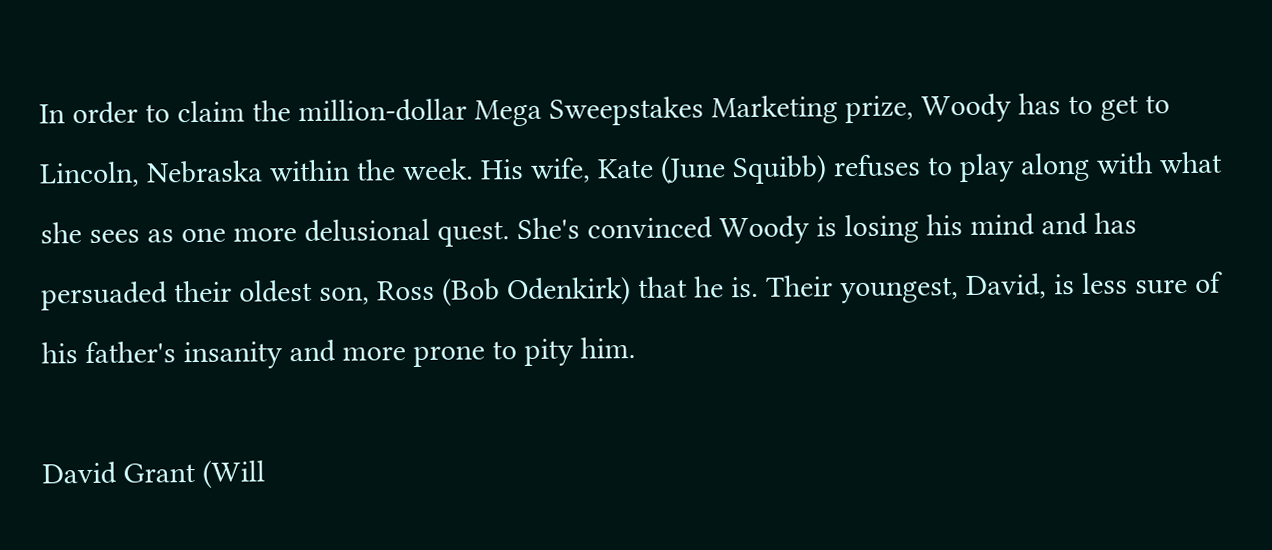In order to claim the million-dollar Mega Sweepstakes Marketing prize, Woody has to get to Lincoln, Nebraska within the week. His wife, Kate (June Squibb) refuses to play along with what she sees as one more delusional quest. She's convinced Woody is losing his mind and has persuaded their oldest son, Ross (Bob Odenkirk) that he is. Their youngest, David, is less sure of his father's insanity and more prone to pity him.

David Grant (Will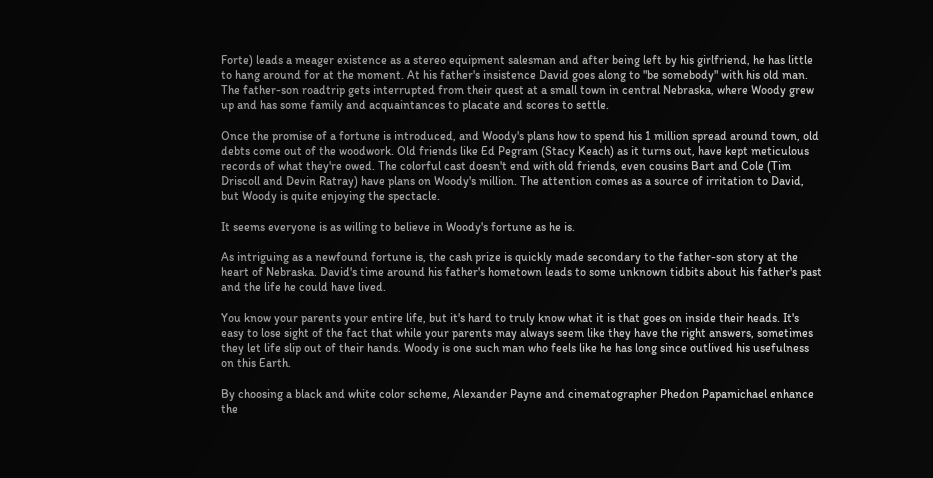Forte) leads a meager existence as a stereo equipment salesman and after being left by his girlfriend, he has little to hang around for at the moment. At his father's insistence David goes along to "be somebody" with his old man. The father-son roadtrip gets interrupted from their quest at a small town in central Nebraska, where Woody grew up and has some family and acquaintances to placate and scores to settle.

Once the promise of a fortune is introduced, and Woody's plans how to spend his 1 million spread around town, old debts come out of the woodwork. Old friends like Ed Pegram (Stacy Keach) as it turns out, have kept meticulous records of what they're owed. The colorful cast doesn't end with old friends, even cousins Bart and Cole (Tim Driscoll and Devin Ratray) have plans on Woody's million. The attention comes as a source of irritation to David, but Woody is quite enjoying the spectacle.

It seems everyone is as willing to believe in Woody's fortune as he is.

As intriguing as a newfound fortune is, the cash prize is quickly made secondary to the father-son story at the heart of Nebraska. David's time around his father's hometown leads to some unknown tidbits about his father's past and the life he could have lived.

You know your parents your entire life, but it's hard to truly know what it is that goes on inside their heads. It's easy to lose sight of the fact that while your parents may always seem like they have the right answers, sometimes they let life slip out of their hands. Woody is one such man who feels like he has long since outlived his usefulness on this Earth.

By choosing a black and white color scheme, Alexander Payne and cinematographer Phedon Papamichael enhance the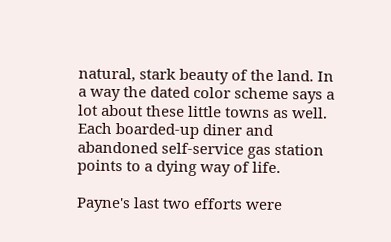natural, stark beauty of the land. In a way the dated color scheme says a lot about these little towns as well. Each boarded-up diner and abandoned self-service gas station points to a dying way of life.

Payne's last two efforts were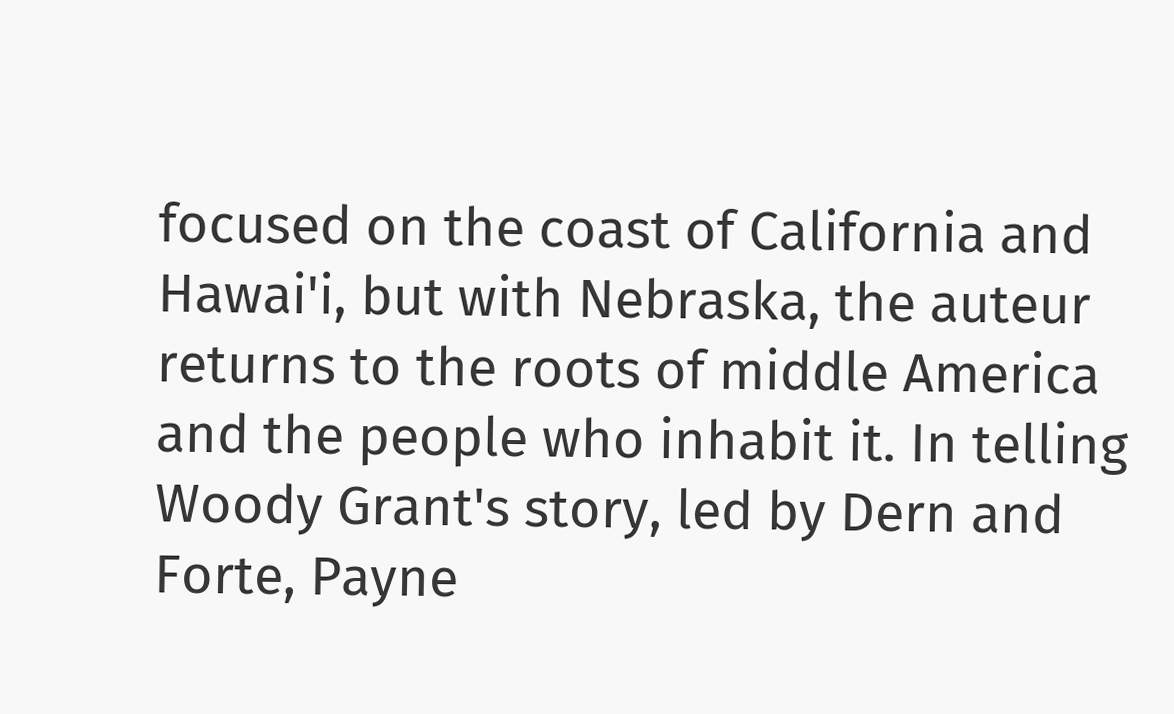focused on the coast of California and Hawai'i, but with Nebraska, the auteur returns to the roots of middle America and the people who inhabit it. In telling Woody Grant's story, led by Dern and Forte, Payne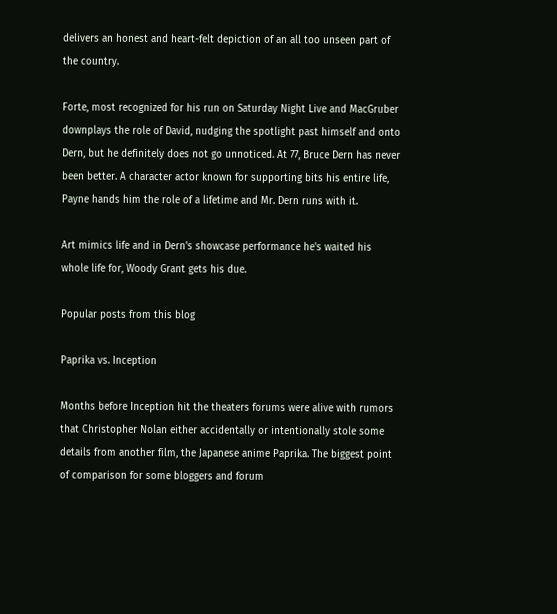delivers an honest and heart-felt depiction of an all too unseen part of the country.

Forte, most recognized for his run on Saturday Night Live and MacGruber downplays the role of David, nudging the spotlight past himself and onto Dern, but he definitely does not go unnoticed. At 77, Bruce Dern has never been better. A character actor known for supporting bits his entire life, Payne hands him the role of a lifetime and Mr. Dern runs with it.

Art mimics life and in Dern's showcase performance he's waited his whole life for, Woody Grant gets his due.

Popular posts from this blog

Paprika vs. Inception

Months before Inception hit the theaters forums were alive with rumors that Christopher Nolan either accidentally or intentionally stole some details from another film, the Japanese anime Paprika. The biggest point of comparison for some bloggers and forum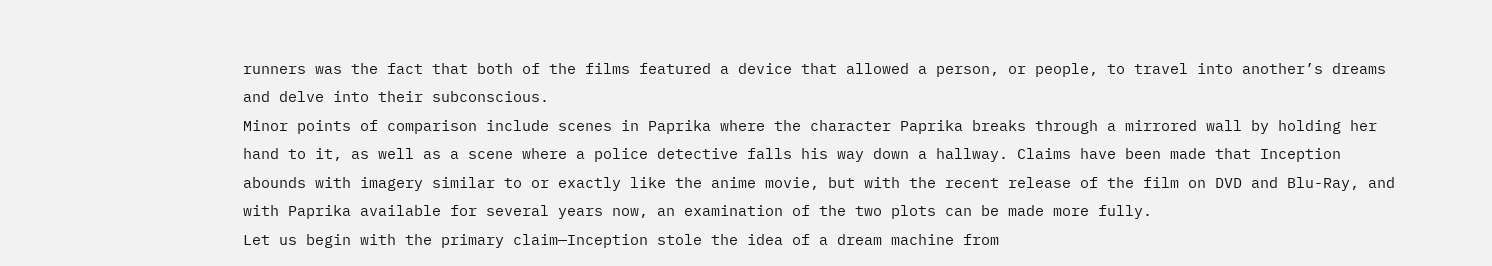runners was the fact that both of the films featured a device that allowed a person, or people, to travel into another’s dreams and delve into their subconscious.
Minor points of comparison include scenes in Paprika where the character Paprika breaks through a mirrored wall by holding her hand to it, as well as a scene where a police detective falls his way down a hallway. Claims have been made that Inception abounds with imagery similar to or exactly like the anime movie, but with the recent release of the film on DVD and Blu-Ray, and with Paprika available for several years now, an examination of the two plots can be made more fully.
Let us begin with the primary claim—Inception stole the idea of a dream machine from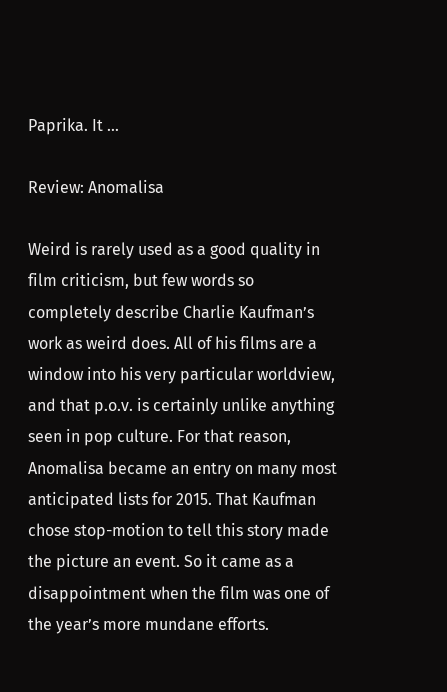Paprika. It …

Review: Anomalisa

Weird is rarely used as a good quality in film criticism, but few words so completely describe Charlie Kaufman’s work as weird does. All of his films are a window into his very particular worldview, and that p.o.v. is certainly unlike anything seen in pop culture. For that reason, Anomalisa became an entry on many most anticipated lists for 2015. That Kaufman chose stop-motion to tell this story made the picture an event. So it came as a disappointment when the film was one of the year’s more mundane efforts.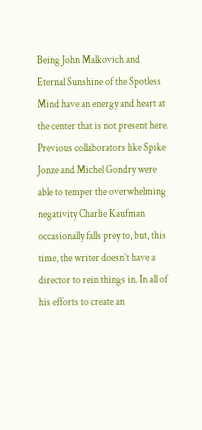Being John Malkovich and Eternal Sunshine of the Spotless Mind have an energy and heart at the center that is not present here. Previous collaborators like Spike Jonze and Michel Gondry were able to temper the overwhelming negativity Charlie Kaufman occasionally falls prey to, but, this time, the writer doesn’t have a director to rein things in. In all of his efforts to create an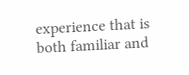experience that is both familiar and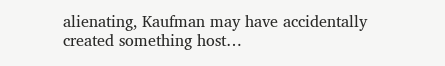alienating, Kaufman may have accidentally created something host…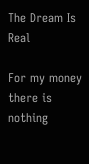The Dream Is Real

For my money there is nothing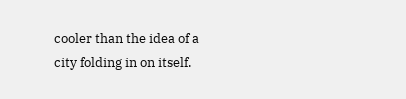cooler than the idea of a city folding in on itself.